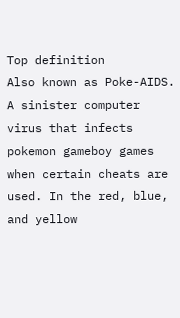Top definition
Also known as Poke-AIDS. A sinister computer virus that infects pokemon gameboy games when certain cheats are used. In the red, blue, and yellow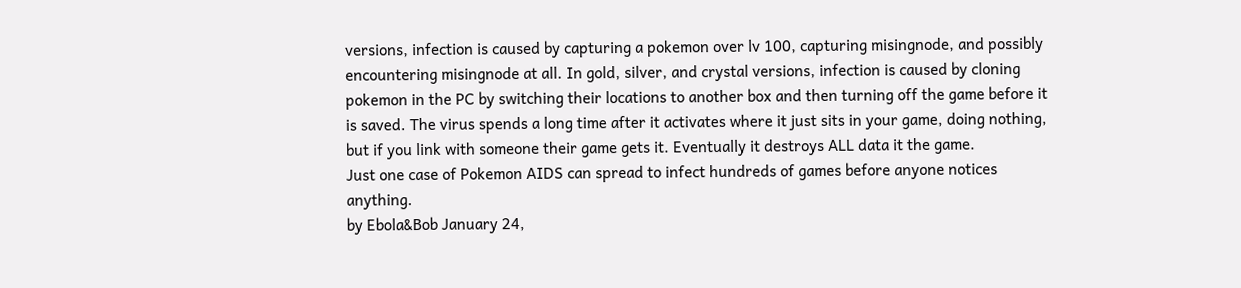versions, infection is caused by capturing a pokemon over lv 100, capturing misingnode, and possibly encountering misingnode at all. In gold, silver, and crystal versions, infection is caused by cloning pokemon in the PC by switching their locations to another box and then turning off the game before it is saved. The virus spends a long time after it activates where it just sits in your game, doing nothing, but if you link with someone their game gets it. Eventually it destroys ALL data it the game.
Just one case of Pokemon AIDS can spread to infect hundreds of games before anyone notices anything.
by Ebola&Bob January 24,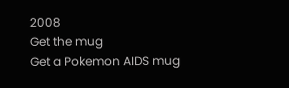2008
Get the mug
Get a Pokemon AIDS mug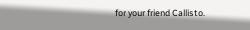for your friend Callisto.